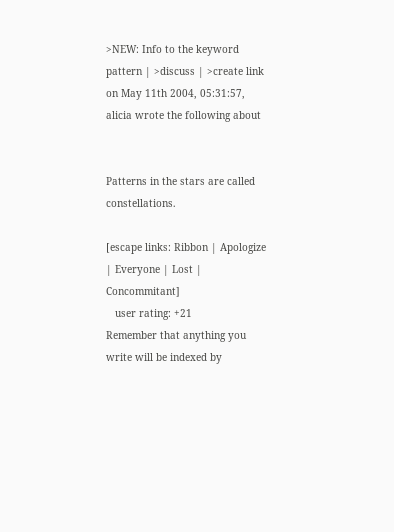>NEW: Info to the keyword pattern | >discuss | >create link
on May 11th 2004, 05:31:57, alicia wrote the following about


Patterns in the stars are called constellations.

[escape links: Ribbon | Apologize | Everyone | Lost | Concommitant]
   user rating: +21
Remember that anything you write will be indexed by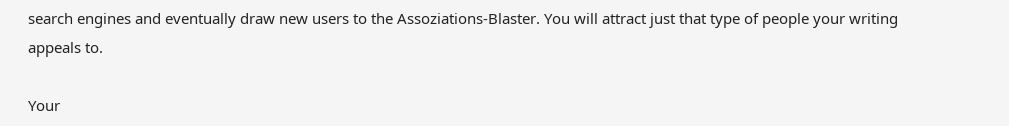search engines and eventually draw new users to the Assoziations-Blaster. You will attract just that type of people your writing appeals to.

Your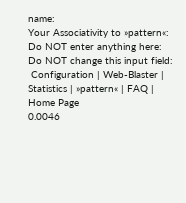name:
Your Associativity to »pattern«:
Do NOT enter anything here:
Do NOT change this input field:
 Configuration | Web-Blaster | Statistics | »pattern« | FAQ | Home Page
0.0046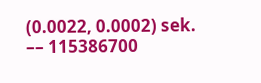(0.0022, 0.0002) sek. –– 115386700